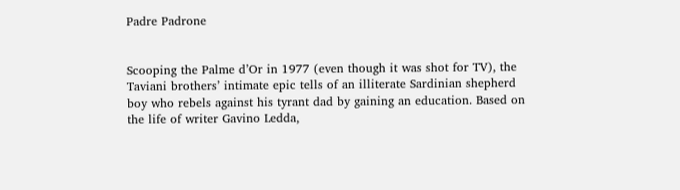Padre Padrone


Scooping the Palme d’Or in 1977 (even though it was shot for TV), the Taviani brothers’ intimate epic tells of an illiterate Sardinian shepherd boy who rebels against his tyrant dad by gaining an education. Based on the life of writer Gavino Ledda,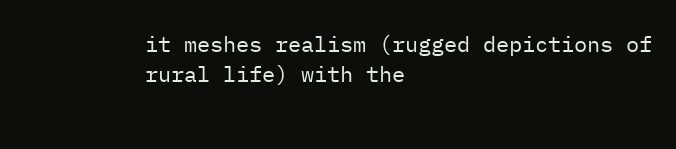it meshes realism (rugged depictions of rural life) with the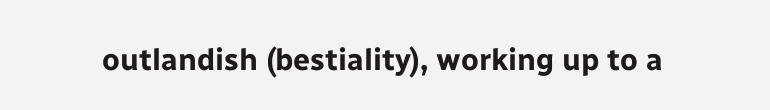outlandish (bestiality), working up to a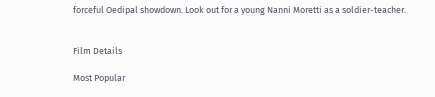forceful Oedipal showdown. Look out for a young Nanni Moretti as a soldier-teacher.


Film Details

Most Popular